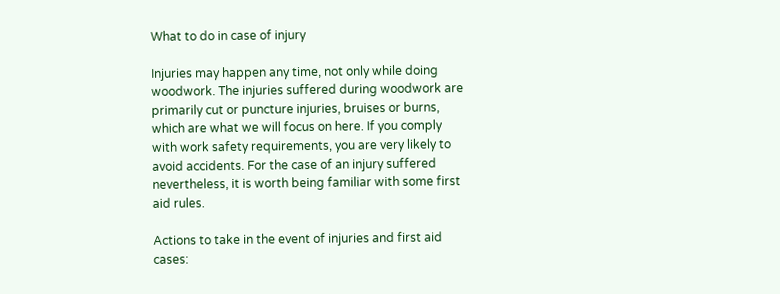What to do in case of injury

Injuries may happen any time, not only while doing woodwork. The injuries suffered during woodwork are primarily cut or puncture injuries, bruises or burns, which are what we will focus on here. If you comply with work safety requirements, you are very likely to avoid accidents. For the case of an injury suffered nevertheless, it is worth being familiar with some first aid rules.

Actions to take in the event of injuries and first aid cases: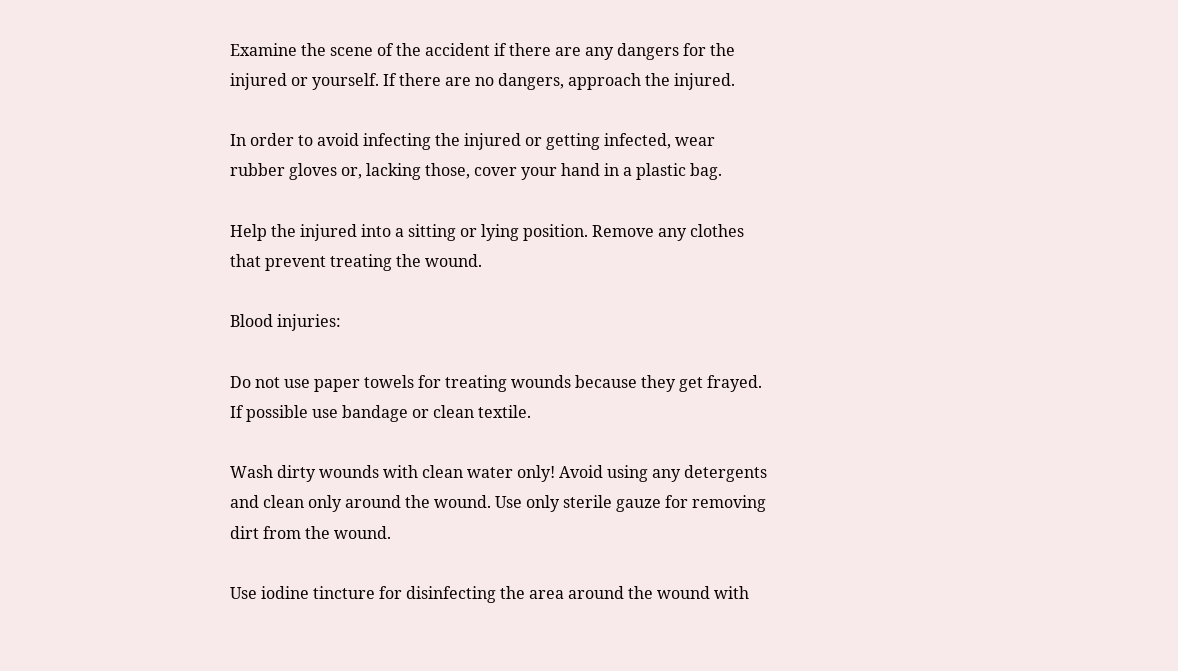Examine the scene of the accident if there are any dangers for the injured or yourself. If there are no dangers, approach the injured.

In order to avoid infecting the injured or getting infected, wear rubber gloves or, lacking those, cover your hand in a plastic bag.

Help the injured into a sitting or lying position. Remove any clothes that prevent treating the wound.

Blood injuries:

Do not use paper towels for treating wounds because they get frayed. If possible use bandage or clean textile.

Wash dirty wounds with clean water only! Avoid using any detergents and clean only around the wound. Use only sterile gauze for removing dirt from the wound.

Use iodine tincture for disinfecting the area around the wound with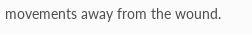movements away from the wound.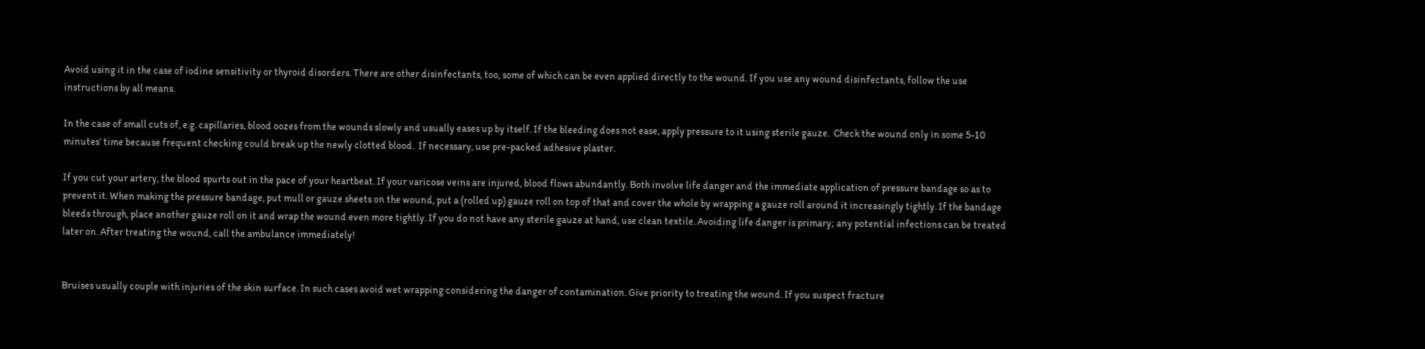Avoid using it in the case of iodine sensitivity or thyroid disorders. There are other disinfectants, too, some of which can be even applied directly to the wound. If you use any wound disinfectants, follow the use instructions by all means.

In the case of small cuts of, e.g. capillaries, blood oozes from the wounds slowly and usually eases up by itself. If the bleeding does not ease, apply pressure to it using sterile gauze.  Check the wound only in some 5-10 minutes’ time because frequent checking could break up the newly clotted blood.  If necessary, use pre-packed adhesive plaster.

If you cut your artery, the blood spurts out in the pace of your heartbeat. If your varicose veins are injured, blood flows abundantly. Both involve life danger and the immediate application of pressure bandage so as to prevent it. When making the pressure bandage, put mull or gauze sheets on the wound, put a (rolled up) gauze roll on top of that and cover the whole by wrapping a gauze roll around it increasingly tightly. If the bandage bleeds through, place another gauze roll on it and wrap the wound even more tightly. If you do not have any sterile gauze at hand, use clean textile. Avoiding life danger is primary; any potential infections can be treated later on. After treating the wound, call the ambulance immediately!


Bruises usually couple with injuries of the skin surface. In such cases avoid wet wrapping considering the danger of contamination. Give priority to treating the wound. If you suspect fracture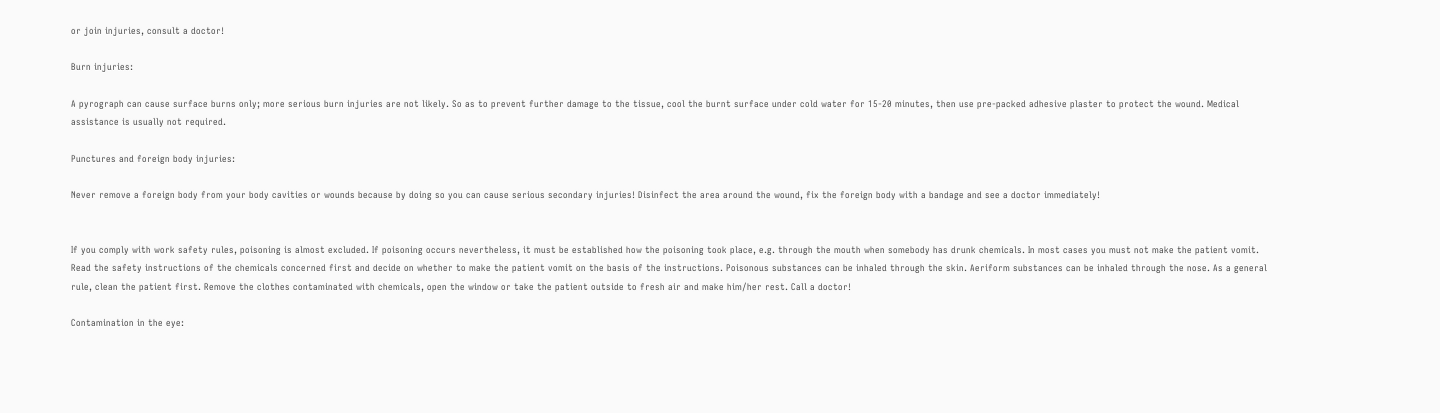or join injuries, consult a doctor!

Burn injuries:

A pyrograph can cause surface burns only; more serious burn injuries are not likely. So as to prevent further damage to the tissue, cool the burnt surface under cold water for 15-20 minutes, then use pre-packed adhesive plaster to protect the wound. Medical assistance is usually not required.

Punctures and foreign body injuries:

Never remove a foreign body from your body cavities or wounds because by doing so you can cause serious secondary injuries! Disinfect the area around the wound, fix the foreign body with a bandage and see a doctor immediately!


If you comply with work safety rules, poisoning is almost excluded. If poisoning occurs nevertheless, it must be established how the poisoning took place, e.g. through the mouth when somebody has drunk chemicals. In most cases you must not make the patient vomit. Read the safety instructions of the chemicals concerned first and decide on whether to make the patient vomit on the basis of the instructions. Poisonous substances can be inhaled through the skin. Aeriform substances can be inhaled through the nose. As a general rule, clean the patient first. Remove the clothes contaminated with chemicals, open the window or take the patient outside to fresh air and make him/her rest. Call a doctor!

Contamination in the eye: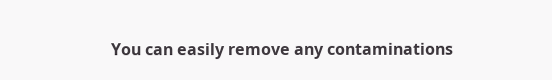You can easily remove any contaminations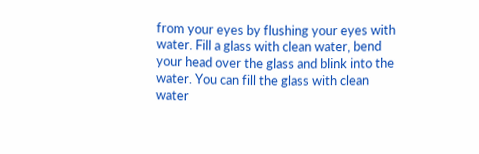from your eyes by flushing your eyes with water. Fill a glass with clean water, bend your head over the glass and blink into the water. You can fill the glass with clean water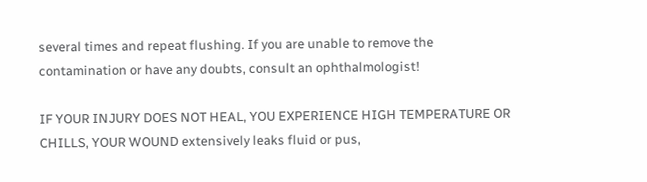several times and repeat flushing. If you are unable to remove the contamination or have any doubts, consult an ophthalmologist!

IF YOUR INJURY DOES NOT HEAL, YOU EXPERIENCE HIGH TEMPERATURE OR CHILLS, YOUR WOUND extensively leaks fluid or pus,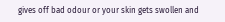gives off bad odour or your skin gets swollen and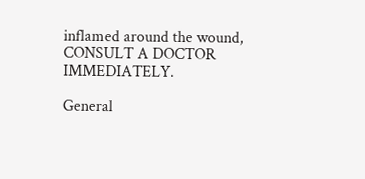inflamed around the wound, CONSULT A DOCTOR IMMEDIATELY.

General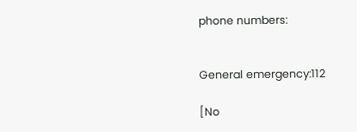phone numbers:


General emergency:112

[No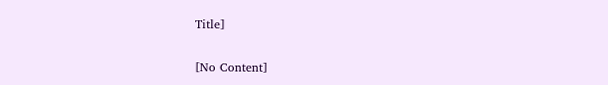Title]

[No Content]